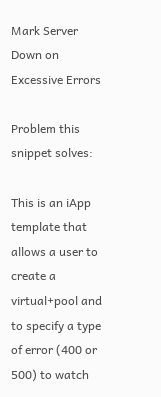Mark Server Down on Excessive Errors

Problem this snippet solves:

This is an iApp template that allows a user to create a virtual+pool and to specify a type of error (400 or 500) to watch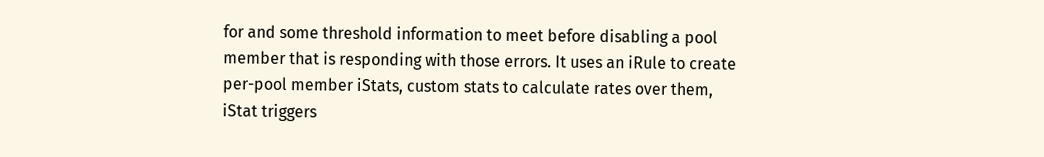for and some threshold information to meet before disabling a pool member that is responding with those errors. It uses an iRule to create per-pool member iStats, custom stats to calculate rates over them, iStat triggers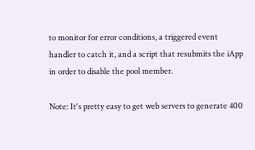to monitor for error conditions, a triggered event handler to catch it, and a script that resubmits the iApp in order to disable the pool member.

Note: It's pretty easy to get web servers to generate 400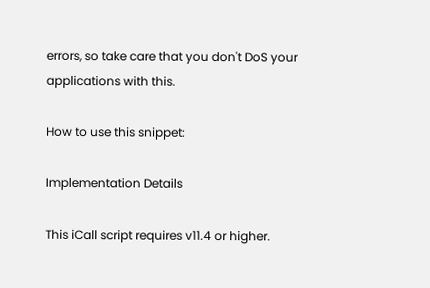errors, so take care that you don't DoS your applications with this.

How to use this snippet:

Implementation Details

This iCall script requires v11.4 or higher.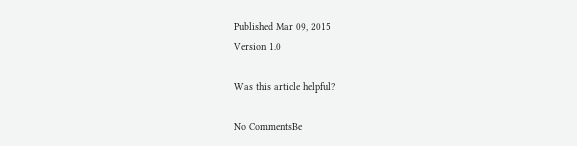Published Mar 09, 2015
Version 1.0

Was this article helpful?

No CommentsBe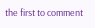the first to comment